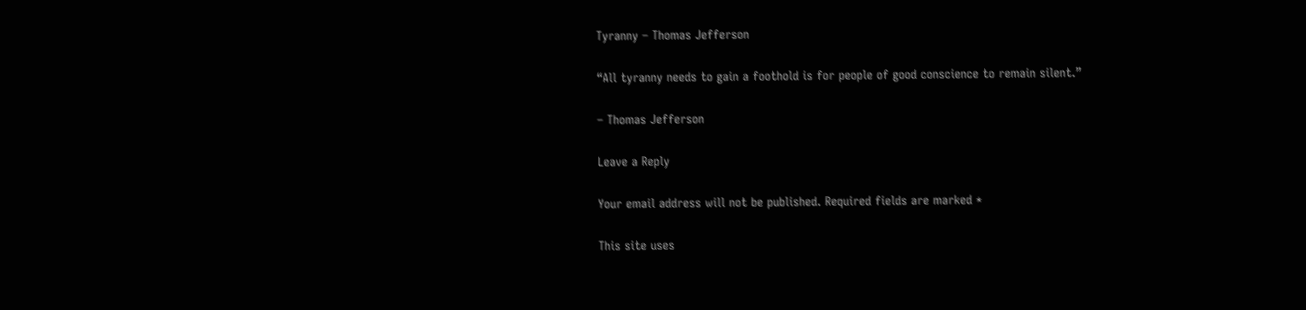Tyranny – Thomas Jefferson

“All tyranny needs to gain a foothold is for people of good conscience to remain silent.”

– Thomas Jefferson

Leave a Reply

Your email address will not be published. Required fields are marked *

This site uses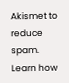Akismet to reduce spam. Learn how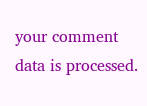your comment data is processed.